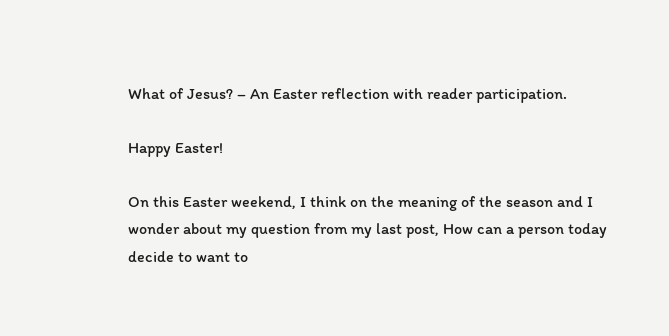What of Jesus? – An Easter reflection with reader participation.

Happy Easter!

On this Easter weekend, I think on the meaning of the season and I wonder about my question from my last post, How can a person today decide to want to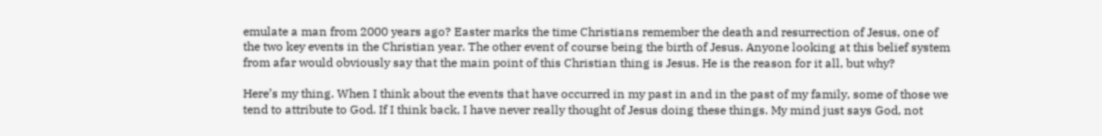emulate a man from 2000 years ago? Easter marks the time Christians remember the death and resurrection of Jesus, one of the two key events in the Christian year. The other event of course being the birth of Jesus. Anyone looking at this belief system from afar would obviously say that the main point of this Christian thing is Jesus. He is the reason for it all, but why?

Here’s my thing. When I think about the events that have occurred in my past in and in the past of my family, some of those we tend to attribute to God. If I think back, I have never really thought of Jesus doing these things. My mind just says God, not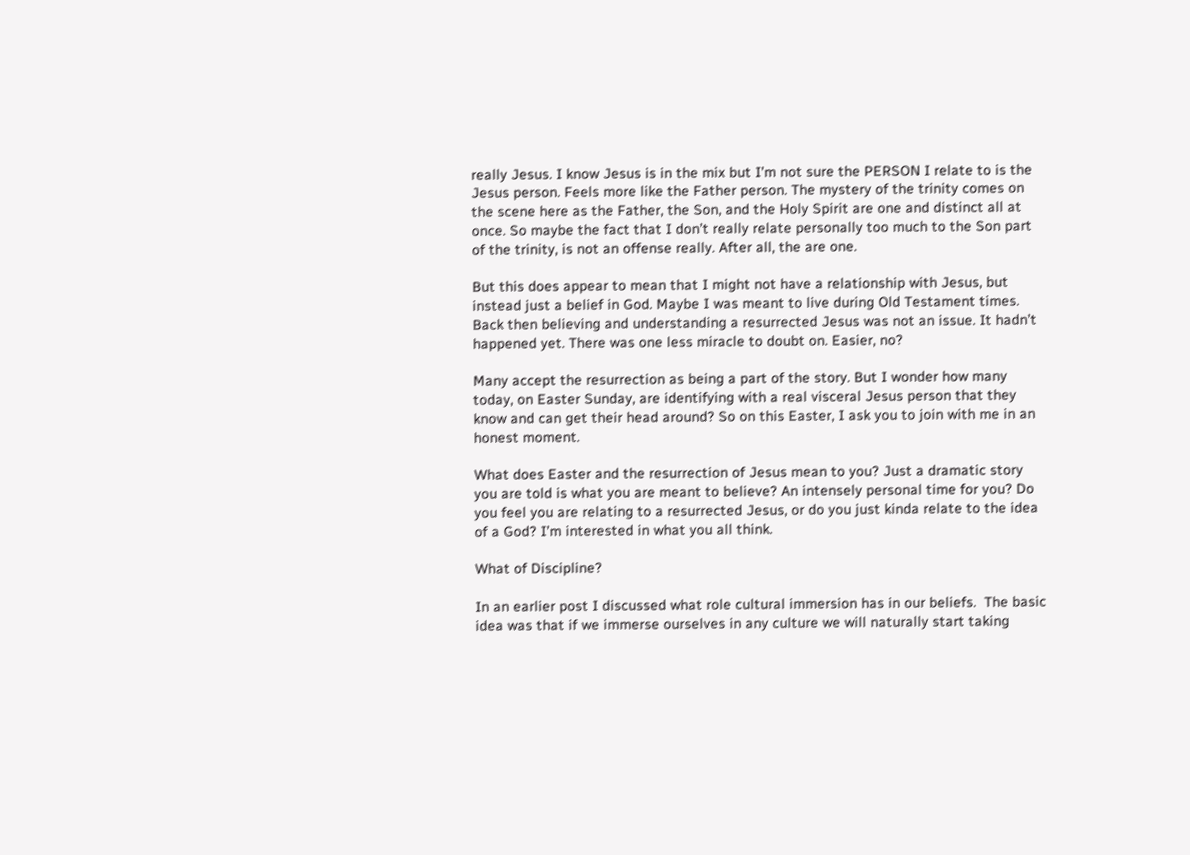really Jesus. I know Jesus is in the mix but I’m not sure the PERSON I relate to is the Jesus person. Feels more like the Father person. The mystery of the trinity comes on the scene here as the Father, the Son, and the Holy Spirit are one and distinct all at once. So maybe the fact that I don’t really relate personally too much to the Son part of the trinity, is not an offense really. After all, the are one.

But this does appear to mean that I might not have a relationship with Jesus, but instead just a belief in God. Maybe I was meant to live during Old Testament times. Back then believing and understanding a resurrected Jesus was not an issue. It hadn’t happened yet. There was one less miracle to doubt on. Easier, no?

Many accept the resurrection as being a part of the story. But I wonder how many today, on Easter Sunday, are identifying with a real visceral Jesus person that they know and can get their head around? So on this Easter, I ask you to join with me in an honest moment.

What does Easter and the resurrection of Jesus mean to you? Just a dramatic story you are told is what you are meant to believe? An intensely personal time for you? Do you feel you are relating to a resurrected Jesus, or do you just kinda relate to the idea of a God? I’m interested in what you all think.

What of Discipline?

In an earlier post I discussed what role cultural immersion has in our beliefs.  The basic idea was that if we immerse ourselves in any culture we will naturally start taking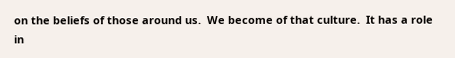on the beliefs of those around us.  We become of that culture.  It has a role in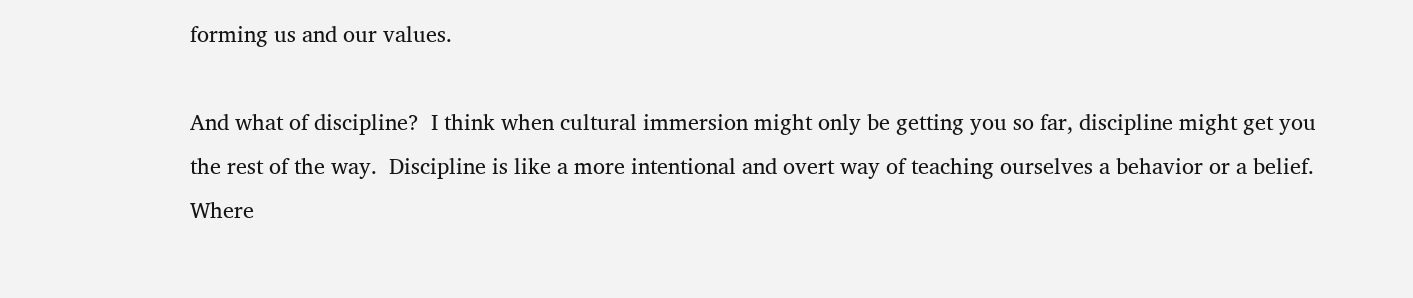forming us and our values.

And what of discipline?  I think when cultural immersion might only be getting you so far, discipline might get you the rest of the way.  Discipline is like a more intentional and overt way of teaching ourselves a behavior or a belief.  Where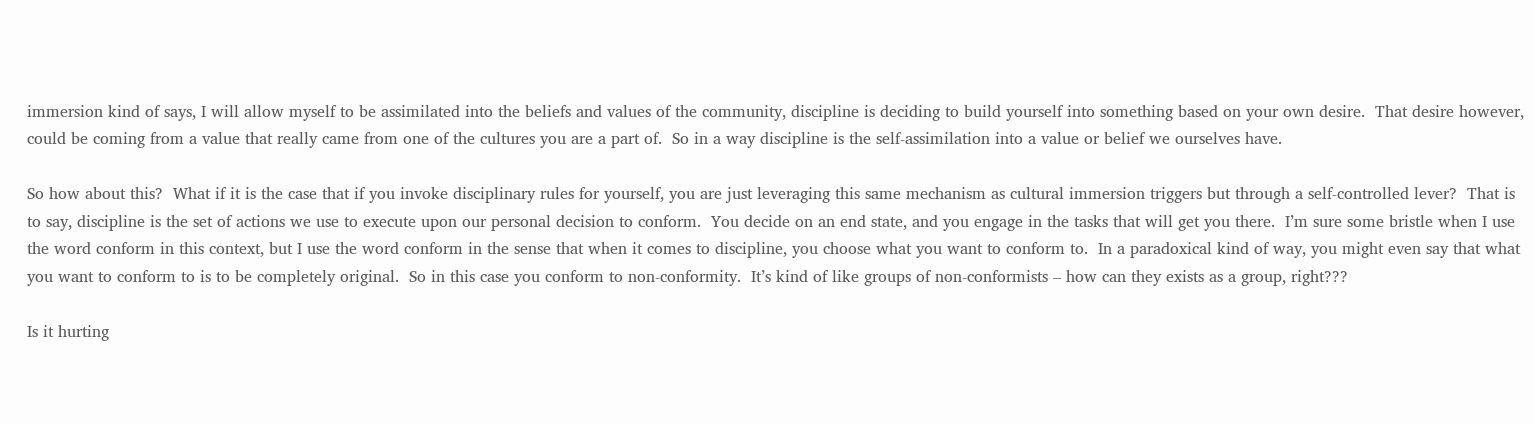immersion kind of says, I will allow myself to be assimilated into the beliefs and values of the community, discipline is deciding to build yourself into something based on your own desire.  That desire however, could be coming from a value that really came from one of the cultures you are a part of.  So in a way discipline is the self-assimilation into a value or belief we ourselves have.

So how about this?  What if it is the case that if you invoke disciplinary rules for yourself, you are just leveraging this same mechanism as cultural immersion triggers but through a self-controlled lever?  That is to say, discipline is the set of actions we use to execute upon our personal decision to conform.  You decide on an end state, and you engage in the tasks that will get you there.  I’m sure some bristle when I use the word conform in this context, but I use the word conform in the sense that when it comes to discipline, you choose what you want to conform to.  In a paradoxical kind of way, you might even say that what you want to conform to is to be completely original.  So in this case you conform to non-conformity.  It’s kind of like groups of non-conformists – how can they exists as a group, right???

Is it hurting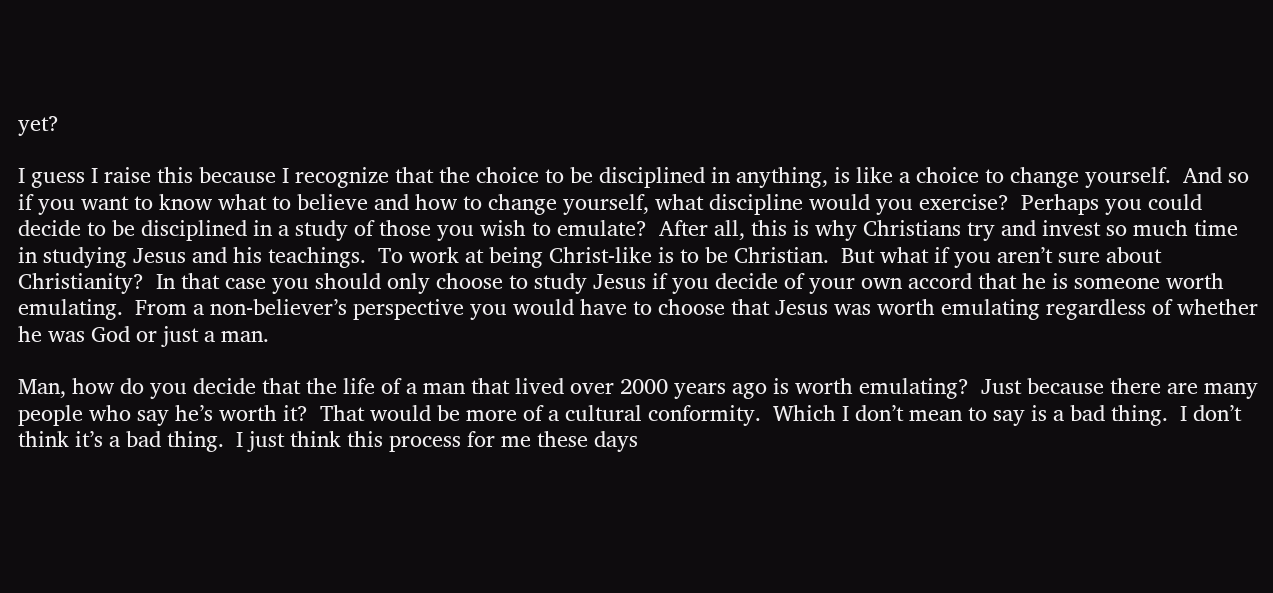yet?

I guess I raise this because I recognize that the choice to be disciplined in anything, is like a choice to change yourself.  And so if you want to know what to believe and how to change yourself, what discipline would you exercise?  Perhaps you could decide to be disciplined in a study of those you wish to emulate?  After all, this is why Christians try and invest so much time in studying Jesus and his teachings.  To work at being Christ-like is to be Christian.  But what if you aren’t sure about Christianity?  In that case you should only choose to study Jesus if you decide of your own accord that he is someone worth emulating.  From a non-believer’s perspective you would have to choose that Jesus was worth emulating regardless of whether he was God or just a man.

Man, how do you decide that the life of a man that lived over 2000 years ago is worth emulating?  Just because there are many people who say he’s worth it?  That would be more of a cultural conformity.  Which I don’t mean to say is a bad thing.  I don’t think it’s a bad thing.  I just think this process for me these days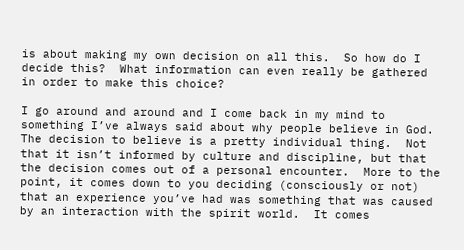is about making my own decision on all this.  So how do I decide this?  What information can even really be gathered in order to make this choice?

I go around and around and I come back in my mind to something I’ve always said about why people believe in God.  The decision to believe is a pretty individual thing.  Not that it isn’t informed by culture and discipline, but that the decision comes out of a personal encounter.  More to the point, it comes down to you deciding (consciously or not) that an experience you’ve had was something that was caused by an interaction with the spirit world.  It comes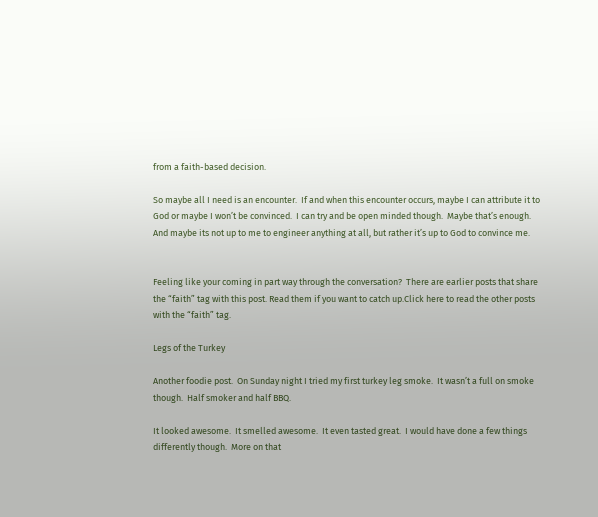from a faith-based decision.

So maybe all I need is an encounter.  If and when this encounter occurs, maybe I can attribute it to God or maybe I won’t be convinced.  I can try and be open minded though.  Maybe that’s enough.  And maybe its not up to me to engineer anything at all, but rather it’s up to God to convince me.


Feeling like your coming in part way through the conversation?  There are earlier posts that share the “faith” tag with this post. Read them if you want to catch up.Click here to read the other posts with the “faith” tag.

Legs of the Turkey

Another foodie post.  On Sunday night I tried my first turkey leg smoke.  It wasn’t a full on smoke though.  Half smoker and half BBQ.

It looked awesome.  It smelled awesome.  It even tasted great.  I would have done a few things differently though.  More on that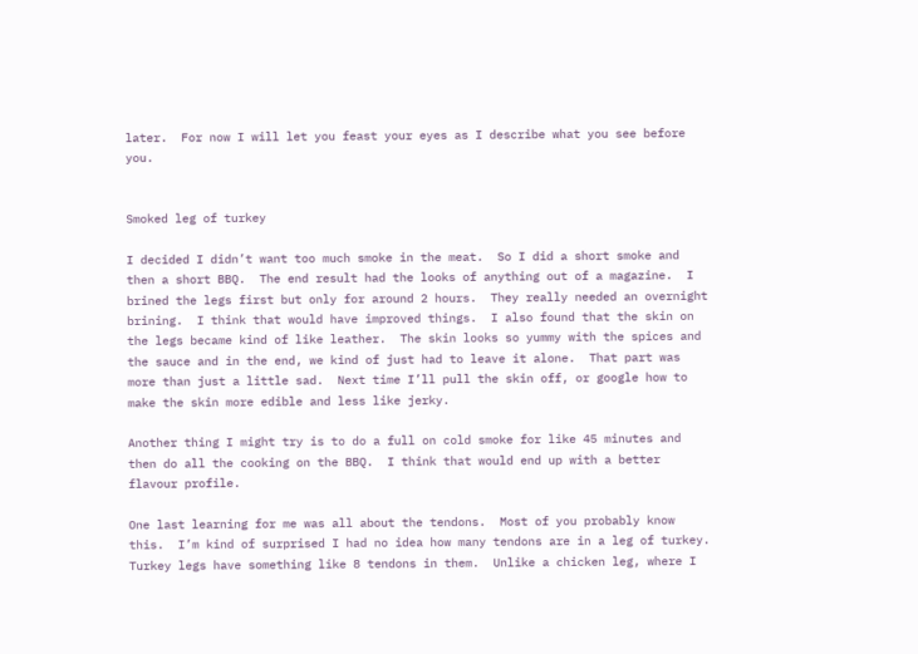later.  For now I will let you feast your eyes as I describe what you see before you.


Smoked leg of turkey

I decided I didn’t want too much smoke in the meat.  So I did a short smoke and then a short BBQ.  The end result had the looks of anything out of a magazine.  I brined the legs first but only for around 2 hours.  They really needed an overnight brining.  I think that would have improved things.  I also found that the skin on the legs became kind of like leather.  The skin looks so yummy with the spices and the sauce and in the end, we kind of just had to leave it alone.  That part was more than just a little sad.  Next time I’ll pull the skin off, or google how to make the skin more edible and less like jerky.

Another thing I might try is to do a full on cold smoke for like 45 minutes and then do all the cooking on the BBQ.  I think that would end up with a better flavour profile.

One last learning for me was all about the tendons.  Most of you probably know this.  I’m kind of surprised I had no idea how many tendons are in a leg of turkey.  Turkey legs have something like 8 tendons in them.  Unlike a chicken leg, where I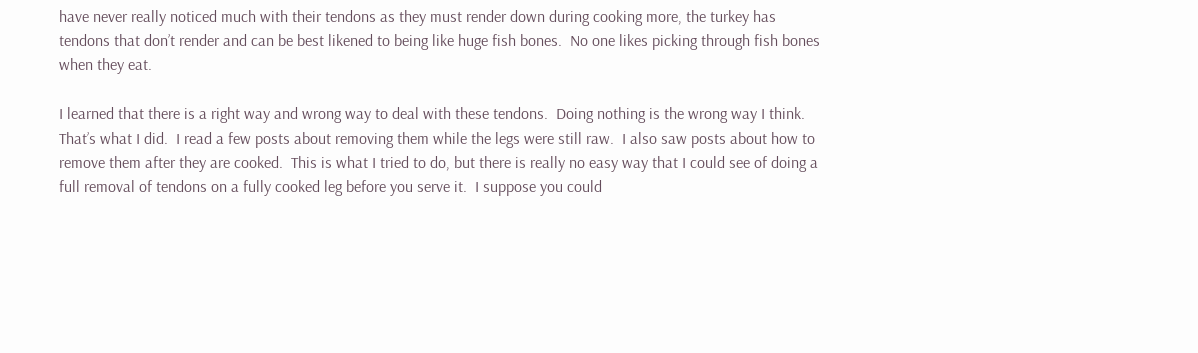have never really noticed much with their tendons as they must render down during cooking more, the turkey has tendons that don’t render and can be best likened to being like huge fish bones.  No one likes picking through fish bones when they eat.

I learned that there is a right way and wrong way to deal with these tendons.  Doing nothing is the wrong way I think.  That’s what I did.  I read a few posts about removing them while the legs were still raw.  I also saw posts about how to remove them after they are cooked.  This is what I tried to do, but there is really no easy way that I could see of doing a full removal of tendons on a fully cooked leg before you serve it.  I suppose you could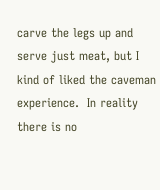carve the legs up and serve just meat, but I kind of liked the caveman experience.  In reality there is no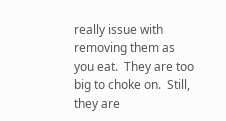really issue with removing them as you eat.  They are too big to choke on.  Still, they are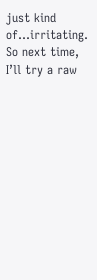just kind of…irritating.  So next time, I’ll try a raw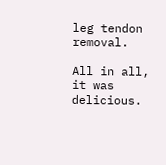leg tendon removal.

All in all, it was delicious.